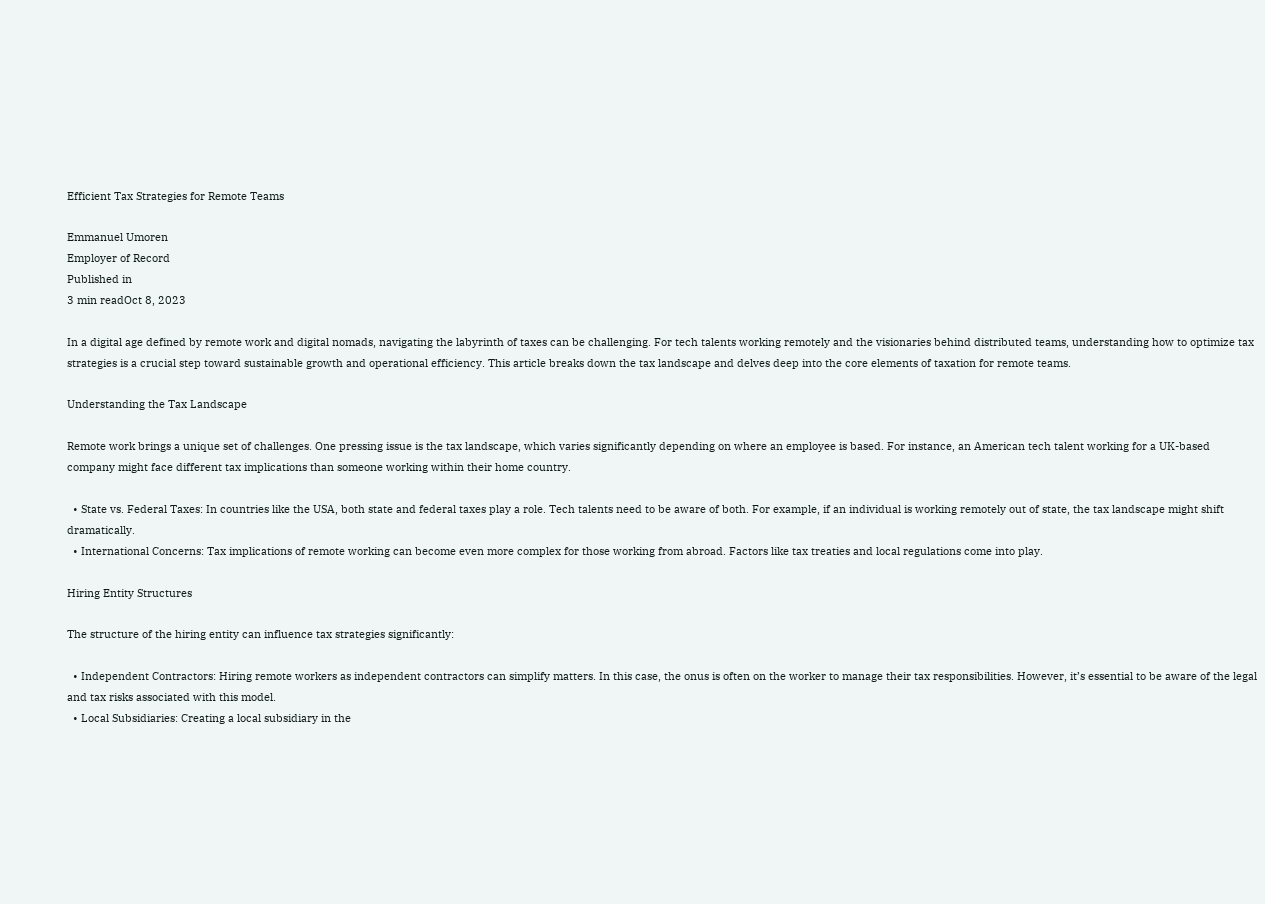Efficient Tax Strategies for Remote Teams

Emmanuel Umoren
Employer of Record
Published in
3 min readOct 8, 2023

In a digital age defined by remote work and digital nomads, navigating the labyrinth of taxes can be challenging. For tech talents working remotely and the visionaries behind distributed teams, understanding how to optimize tax strategies is a crucial step toward sustainable growth and operational efficiency. This article breaks down the tax landscape and delves deep into the core elements of taxation for remote teams.

Understanding the Tax Landscape

Remote work brings a unique set of challenges. One pressing issue is the tax landscape, which varies significantly depending on where an employee is based. For instance, an American tech talent working for a UK-based company might face different tax implications than someone working within their home country.

  • State vs. Federal Taxes: In countries like the USA, both state and federal taxes play a role. Tech talents need to be aware of both. For example, if an individual is working remotely out of state, the tax landscape might shift dramatically.
  • International Concerns: Tax implications of remote working can become even more complex for those working from abroad. Factors like tax treaties and local regulations come into play.

Hiring Entity Structures

The structure of the hiring entity can influence tax strategies significantly:

  • Independent Contractors: Hiring remote workers as independent contractors can simplify matters. In this case, the onus is often on the worker to manage their tax responsibilities. However, it’s essential to be aware of the legal and tax risks associated with this model.
  • Local Subsidiaries: Creating a local subsidiary in the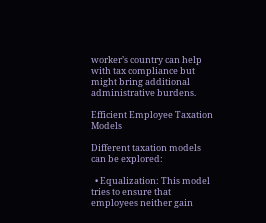worker’s country can help with tax compliance but might bring additional administrative burdens.

Efficient Employee Taxation Models

Different taxation models can be explored:

  • Equalization: This model tries to ensure that employees neither gain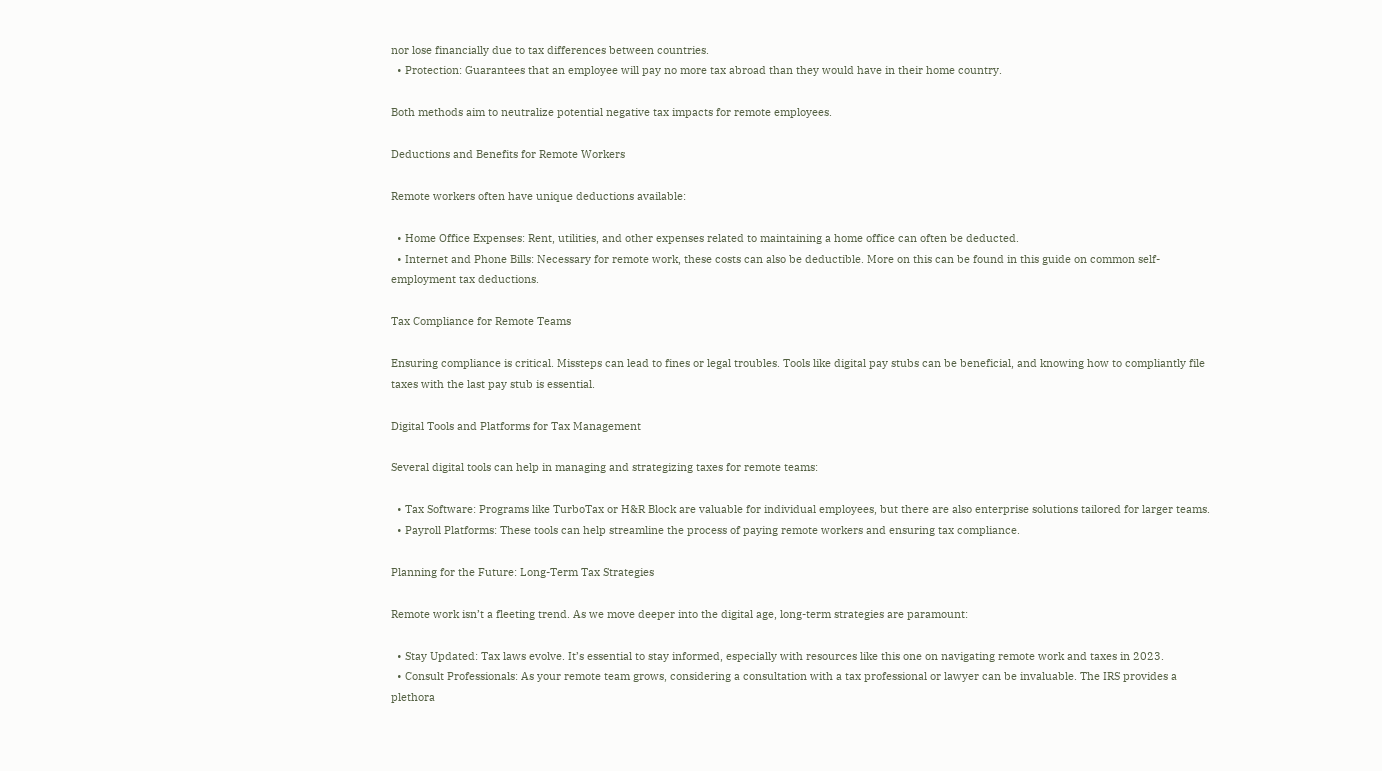nor lose financially due to tax differences between countries.
  • Protection: Guarantees that an employee will pay no more tax abroad than they would have in their home country.

Both methods aim to neutralize potential negative tax impacts for remote employees.

Deductions and Benefits for Remote Workers

Remote workers often have unique deductions available:

  • Home Office Expenses: Rent, utilities, and other expenses related to maintaining a home office can often be deducted.
  • Internet and Phone Bills: Necessary for remote work, these costs can also be deductible. More on this can be found in this guide on common self-employment tax deductions.

Tax Compliance for Remote Teams

Ensuring compliance is critical. Missteps can lead to fines or legal troubles. Tools like digital pay stubs can be beneficial, and knowing how to compliantly file taxes with the last pay stub is essential.

Digital Tools and Platforms for Tax Management

Several digital tools can help in managing and strategizing taxes for remote teams:

  • Tax Software: Programs like TurboTax or H&R Block are valuable for individual employees, but there are also enterprise solutions tailored for larger teams.
  • Payroll Platforms: These tools can help streamline the process of paying remote workers and ensuring tax compliance.

Planning for the Future: Long-Term Tax Strategies

Remote work isn’t a fleeting trend. As we move deeper into the digital age, long-term strategies are paramount:

  • Stay Updated: Tax laws evolve. It’s essential to stay informed, especially with resources like this one on navigating remote work and taxes in 2023.
  • Consult Professionals: As your remote team grows, considering a consultation with a tax professional or lawyer can be invaluable. The IRS provides a plethora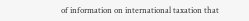of information on international taxation that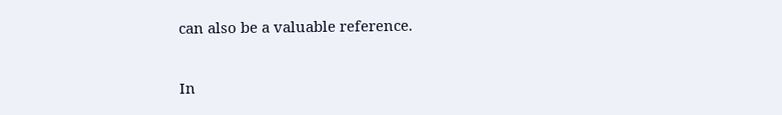can also be a valuable reference.

In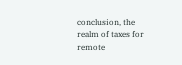conclusion, the realm of taxes for remote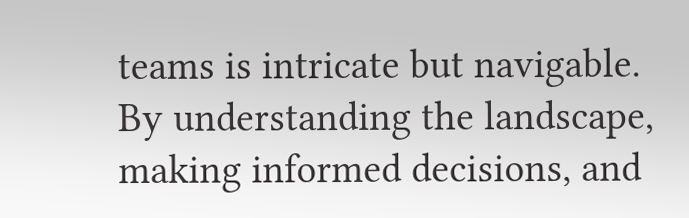teams is intricate but navigable. By understanding the landscape, making informed decisions, and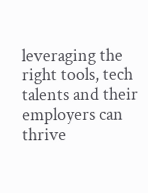leveraging the right tools, tech talents and their employers can thrive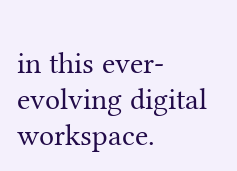in this ever-evolving digital workspace.